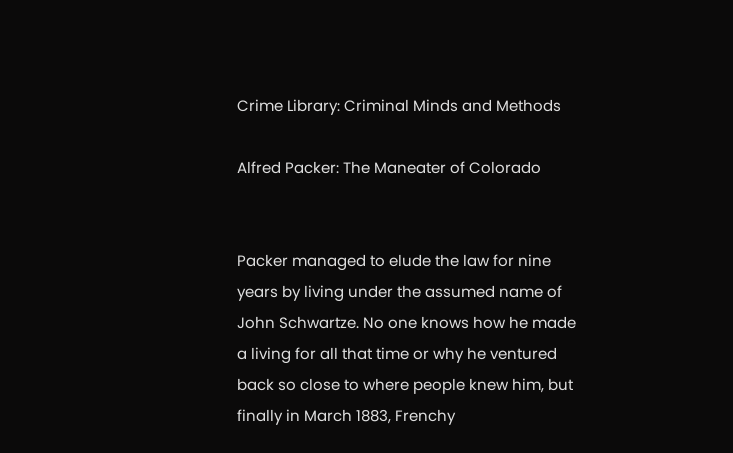Crime Library: Criminal Minds and Methods

Alfred Packer: The Maneater of Colorado


Packer managed to elude the law for nine years by living under the assumed name of John Schwartze. No one knows how he made a living for all that time or why he ventured back so close to where people knew him, but finally in March 1883, Frenchy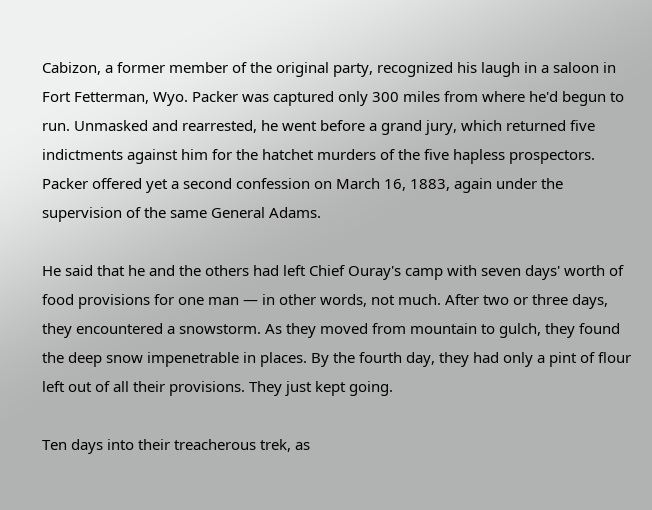Cabizon, a former member of the original party, recognized his laugh in a saloon in Fort Fetterman, Wyo. Packer was captured only 300 miles from where he'd begun to run. Unmasked and rearrested, he went before a grand jury, which returned five indictments against him for the hatchet murders of the five hapless prospectors. Packer offered yet a second confession on March 16, 1883, again under the supervision of the same General Adams.

He said that he and the others had left Chief Ouray's camp with seven days' worth of food provisions for one man — in other words, not much. After two or three days, they encountered a snowstorm. As they moved from mountain to gulch, they found the deep snow impenetrable in places. By the fourth day, they had only a pint of flour left out of all their provisions. They just kept going.

Ten days into their treacherous trek, as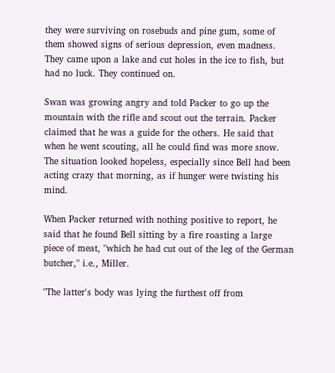they were surviving on rosebuds and pine gum, some of them showed signs of serious depression, even madness. They came upon a lake and cut holes in the ice to fish, but had no luck. They continued on.

Swan was growing angry and told Packer to go up the mountain with the rifle and scout out the terrain. Packer claimed that he was a guide for the others. He said that when he went scouting, all he could find was more snow. The situation looked hopeless, especially since Bell had been acting crazy that morning, as if hunger were twisting his mind.

When Packer returned with nothing positive to report, he said that he found Bell sitting by a fire roasting a large piece of meat, "which he had cut out of the leg of the German butcher," i.e., Miller.

"The latter's body was lying the furthest off from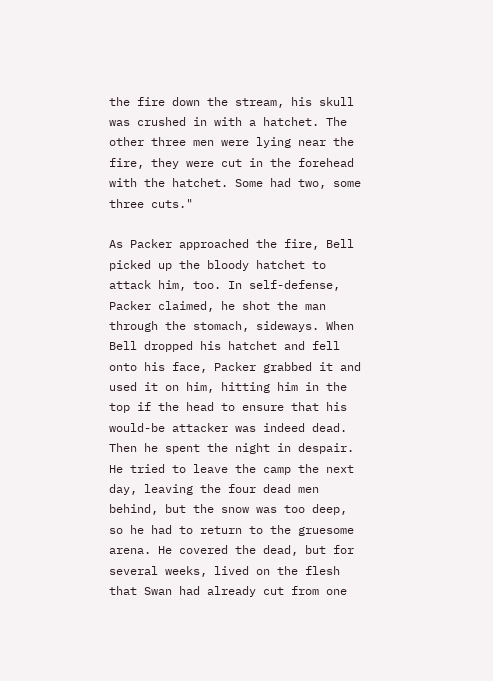the fire down the stream, his skull was crushed in with a hatchet. The other three men were lying near the fire, they were cut in the forehead with the hatchet. Some had two, some three cuts."

As Packer approached the fire, Bell picked up the bloody hatchet to attack him, too. In self-defense, Packer claimed, he shot the man through the stomach, sideways. When Bell dropped his hatchet and fell onto his face, Packer grabbed it and used it on him, hitting him in the top if the head to ensure that his would-be attacker was indeed dead. Then he spent the night in despair. He tried to leave the camp the next day, leaving the four dead men behind, but the snow was too deep, so he had to return to the gruesome arena. He covered the dead, but for several weeks, lived on the flesh that Swan had already cut from one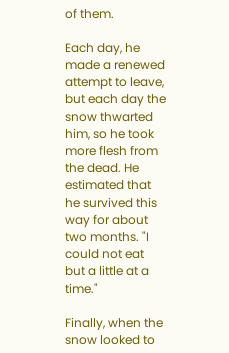of them.

Each day, he made a renewed attempt to leave, but each day the snow thwarted him, so he took more flesh from the dead. He estimated that he survived this way for about two months. "I could not eat but a little at a time."

Finally, when the snow looked to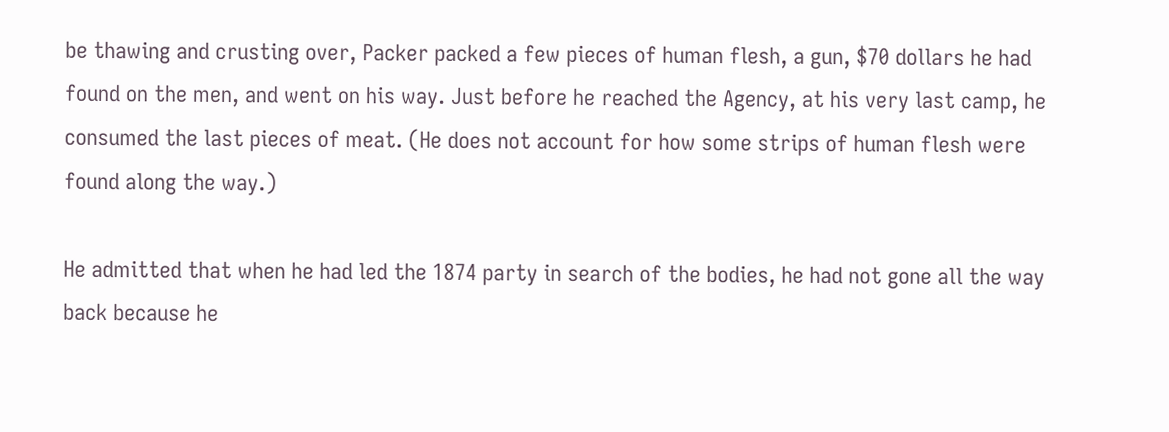be thawing and crusting over, Packer packed a few pieces of human flesh, a gun, $70 dollars he had found on the men, and went on his way. Just before he reached the Agency, at his very last camp, he consumed the last pieces of meat. (He does not account for how some strips of human flesh were found along the way.)

He admitted that when he had led the 1874 party in search of the bodies, he had not gone all the way back because he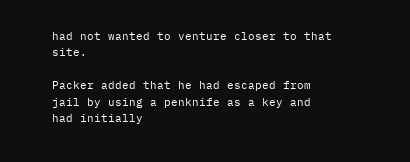had not wanted to venture closer to that site.

Packer added that he had escaped from jail by using a penknife as a key and had initially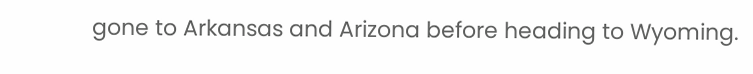gone to Arkansas and Arizona before heading to Wyoming.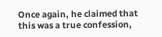Once again, he claimed that this was a true confession,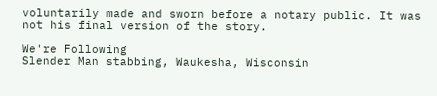voluntarily made and sworn before a notary public. It was not his final version of the story.

We're Following
Slender Man stabbing, Waukesha, Wisconsin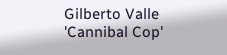Gilberto Valle 'Cannibal Cop'